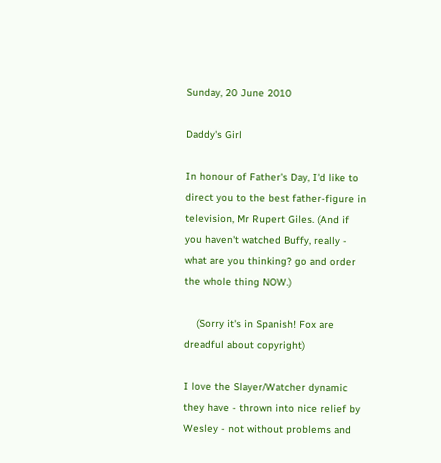Sunday, 20 June 2010

Daddy's Girl

In honour of Father's Day, I'd like to direct you to the best father-figure in television, Mr Rupert Giles. (And if you haven't watched Buffy, really - what are you thinking? go and order the whole thing NOW.)

    (Sorry it's in Spanish! Fox are dreadful about copyright)

I love the Slayer/Watcher dynamic they have - thrown into nice relief by Wesley - not without problems and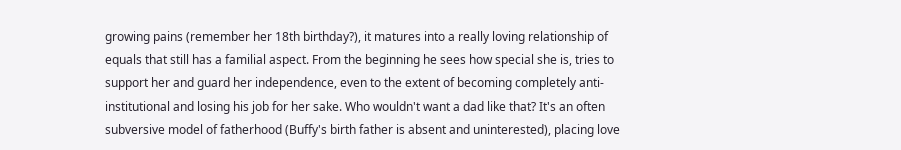growing pains (remember her 18th birthday?), it matures into a really loving relationship of equals that still has a familial aspect. From the beginning he sees how special she is, tries to support her and guard her independence, even to the extent of becoming completely anti-institutional and losing his job for her sake. Who wouldn't want a dad like that? It's an often subversive model of fatherhood (Buffy's birth father is absent and uninterested), placing love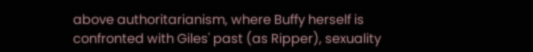above authoritarianism, where Buffy herself is confronted with Giles' past (as Ripper), sexuality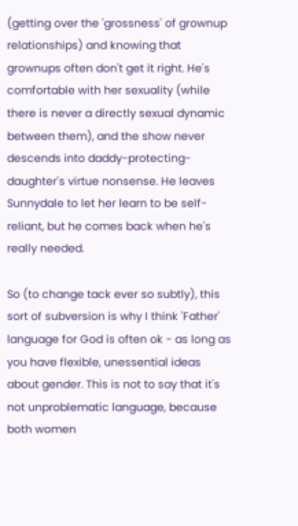(getting over the 'grossness' of grownup relationships) and knowing that grownups often don't get it right. He's comfortable with her sexuality (while there is never a directly sexual dynamic between them), and the show never descends into daddy-protecting-daughter's virtue nonsense. He leaves Sunnydale to let her learn to be self-reliant, but he comes back when he's really needed.

So (to change tack ever so subtly), this sort of subversion is why I think 'Father' language for God is often ok - as long as you have flexible, unessential ideas about gender. This is not to say that it's not unproblematic language, because both women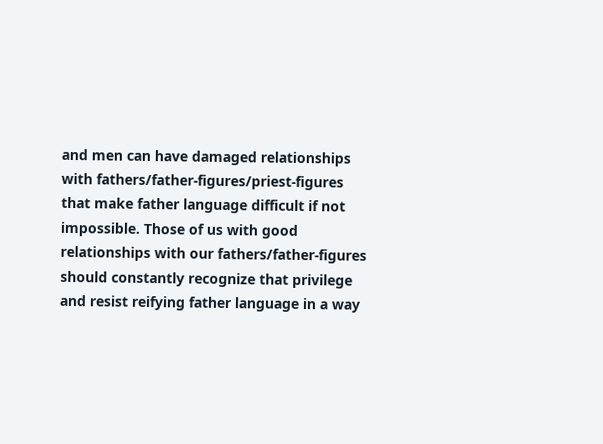and men can have damaged relationships with fathers/father-figures/priest-figures that make father language difficult if not impossible. Those of us with good relationships with our fathers/father-figures should constantly recognize that privilege and resist reifying father language in a way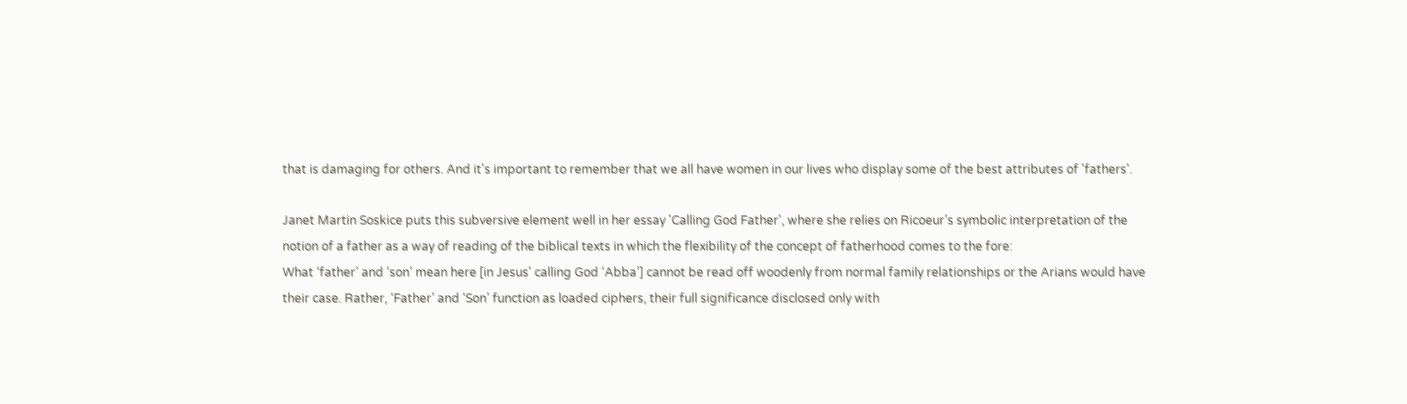that is damaging for others. And it's important to remember that we all have women in our lives who display some of the best attributes of 'fathers'.

Janet Martin Soskice puts this subversive element well in her essay 'Calling God Father', where she relies on Ricoeur’s symbolic interpretation of the notion of a father as a way of reading of the biblical texts in which the flexibility of the concept of fatherhood comes to the fore:
What ‘father’ and ‘son’ mean here [in Jesus' calling God ‘Abba’] cannot be read off woodenly from normal family relationships or the Arians would have their case. Rather, ‘Father’ and ‘Son’ function as loaded ciphers, their full significance disclosed only with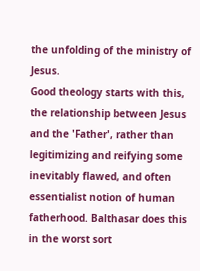the unfolding of the ministry of Jesus.
Good theology starts with this, the relationship between Jesus and the 'Father', rather than legitimizing and reifying some inevitably flawed, and often essentialist notion of human fatherhood. Balthasar does this in the worst sort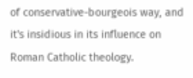of conservative-bourgeois way, and it's insidious in its influence on Roman Catholic theology.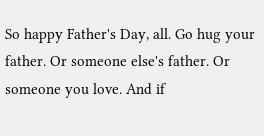So happy Father's Day, all. Go hug your father. Or someone else's father. Or someone you love. And if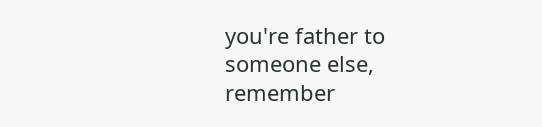you're father to someone else, remember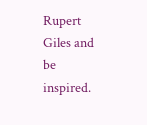Rupert Giles and be inspired.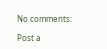No comments:

Post a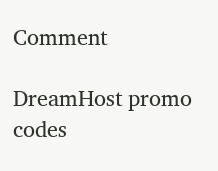Comment

DreamHost promo codes